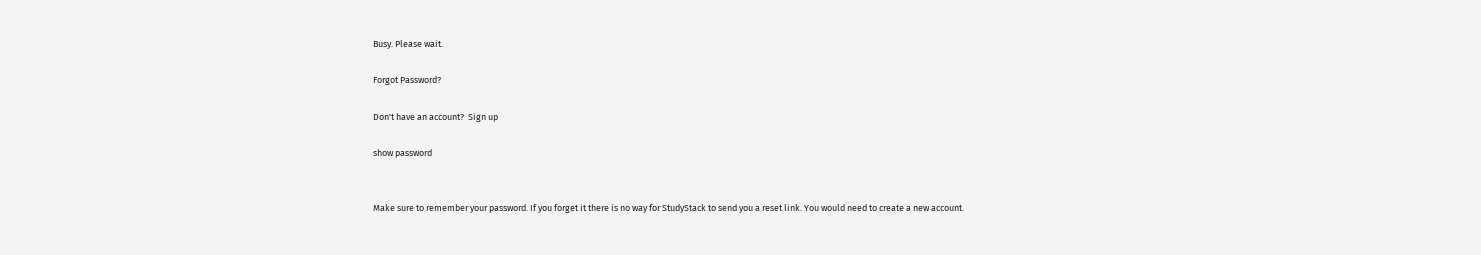Busy. Please wait.

Forgot Password?

Don't have an account?  Sign up

show password


Make sure to remember your password. If you forget it there is no way for StudyStack to send you a reset link. You would need to create a new account.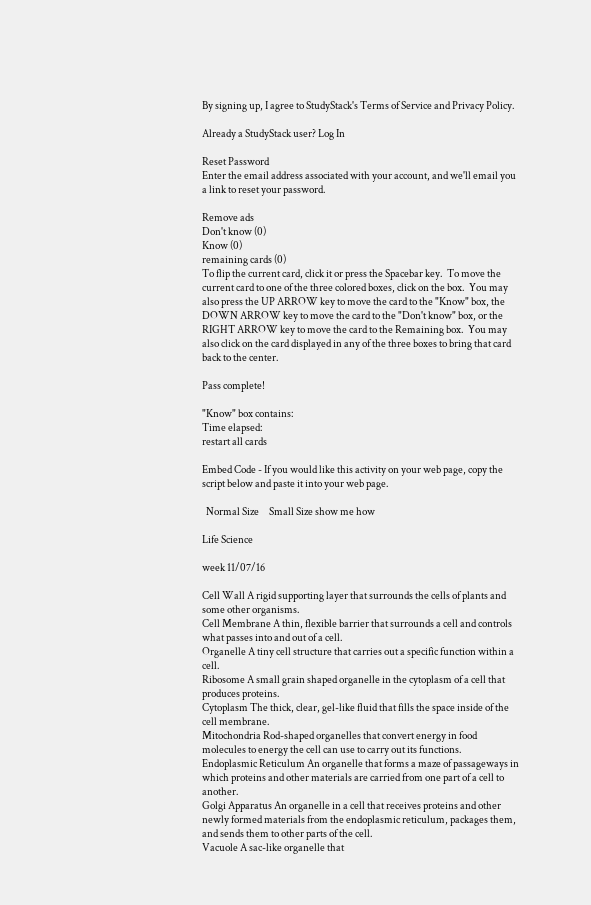By signing up, I agree to StudyStack's Terms of Service and Privacy Policy.

Already a StudyStack user? Log In

Reset Password
Enter the email address associated with your account, and we'll email you a link to reset your password.

Remove ads
Don't know (0)
Know (0)
remaining cards (0)
To flip the current card, click it or press the Spacebar key.  To move the current card to one of the three colored boxes, click on the box.  You may also press the UP ARROW key to move the card to the "Know" box, the DOWN ARROW key to move the card to the "Don't know" box, or the RIGHT ARROW key to move the card to the Remaining box.  You may also click on the card displayed in any of the three boxes to bring that card back to the center.

Pass complete!

"Know" box contains:
Time elapsed:
restart all cards

Embed Code - If you would like this activity on your web page, copy the script below and paste it into your web page.

  Normal Size     Small Size show me how

Life Science

week 11/07/16

Cell Wall A rigid supporting layer that surrounds the cells of plants and some other organisms.
Cell Membrane A thin, flexible barrier that surrounds a cell and controls what passes into and out of a cell.
Organelle A tiny cell structure that carries out a specific function within a cell.
Ribosome A small grain shaped organelle in the cytoplasm of a cell that produces proteins.
Cytoplasm The thick, clear, gel-like fluid that fills the space inside of the cell membrane.
Mitochondria Rod-shaped organelles that convert energy in food molecules to energy the cell can use to carry out its functions.
Endoplasmic Reticulum An organelle that forms a maze of passageways in which proteins and other materials are carried from one part of a cell to another.
Golgi Apparatus An organelle in a cell that receives proteins and other newly formed materials from the endoplasmic reticulum, packages them, and sends them to other parts of the cell.
Vacuole A sac-like organelle that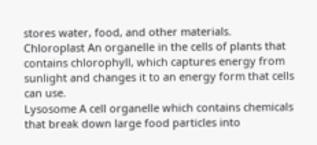stores water, food, and other materials.
Chloroplast An organelle in the cells of plants that contains chlorophyll, which captures energy from sunlight and changes it to an energy form that cells can use.
Lysosome A cell organelle which contains chemicals that break down large food particles into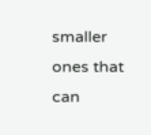smaller ones that can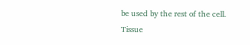be used by the rest of the cell.
Tissue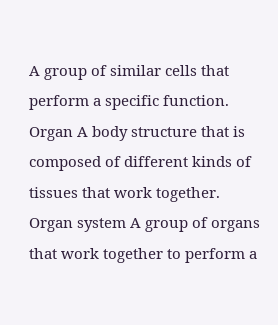A group of similar cells that perform a specific function.
Organ A body structure that is composed of different kinds of tissues that work together.
Organ system A group of organs that work together to perform a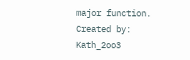major function.
Created by: Kath_2oo3